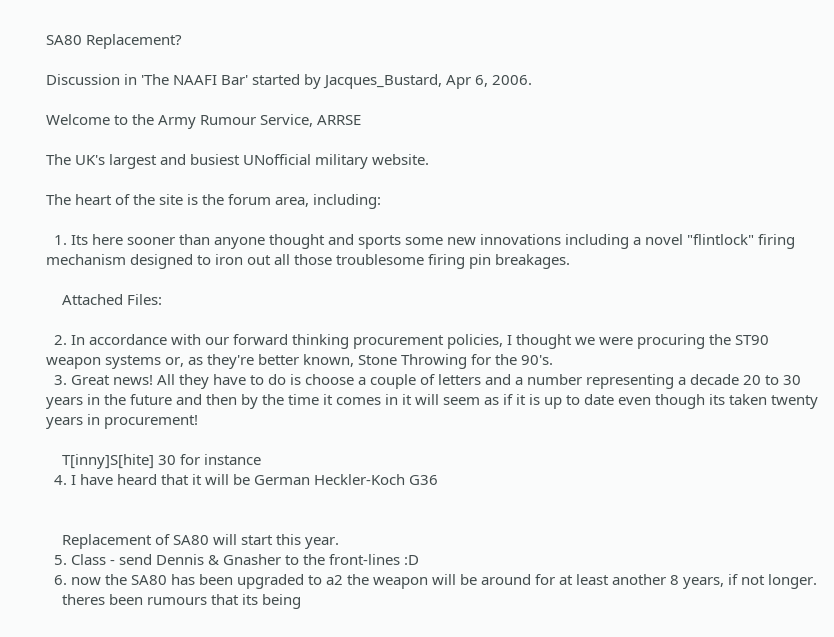SA80 Replacement?

Discussion in 'The NAAFI Bar' started by Jacques_Bustard, Apr 6, 2006.

Welcome to the Army Rumour Service, ARRSE

The UK's largest and busiest UNofficial military website.

The heart of the site is the forum area, including:

  1. Its here sooner than anyone thought and sports some new innovations including a novel "flintlock" firing mechanism designed to iron out all those troublesome firing pin breakages.

    Attached Files:

  2. In accordance with our forward thinking procurement policies, I thought we were procuring the ST90 weapon systems or, as they're better known, Stone Throwing for the 90's.
  3. Great news! All they have to do is choose a couple of letters and a number representing a decade 20 to 30 years in the future and then by the time it comes in it will seem as if it is up to date even though its taken twenty years in procurement!

    T[inny]S[hite] 30 for instance
  4. I have heard that it will be German Heckler-Koch G36


    Replacement of SA80 will start this year.
  5. Class - send Dennis & Gnasher to the front-lines :D
  6. now the SA80 has been upgraded to a2 the weapon will be around for at least another 8 years, if not longer.
    theres been rumours that its being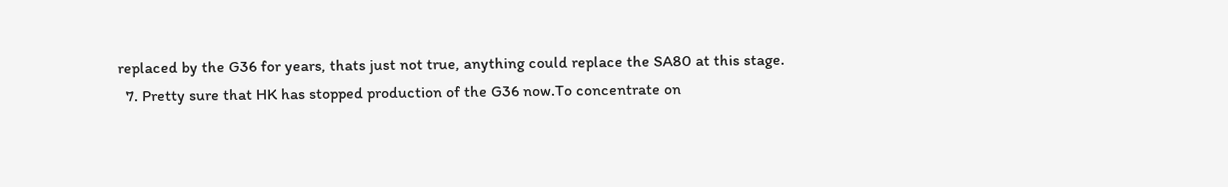replaced by the G36 for years, thats just not true, anything could replace the SA80 at this stage.
  7. Pretty sure that HK has stopped production of the G36 now.To concentrate on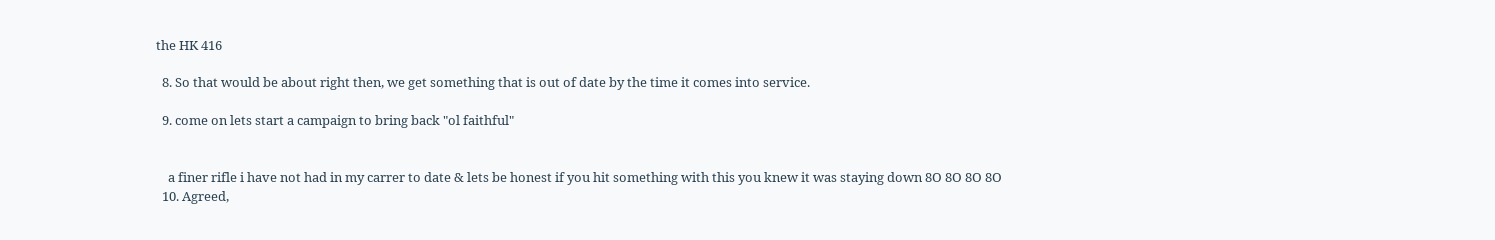the HK 416

  8. So that would be about right then, we get something that is out of date by the time it comes into service.

  9. come on lets start a campaign to bring back "ol faithful"


    a finer rifle i have not had in my carrer to date & lets be honest if you hit something with this you knew it was staying down 8O 8O 8O 8O
  10. Agreed,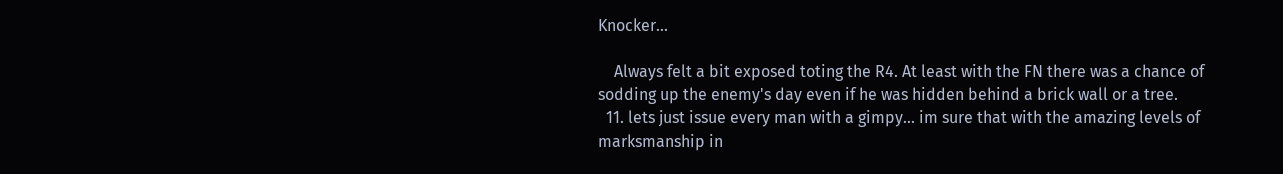Knocker...

    Always felt a bit exposed toting the R4. At least with the FN there was a chance of sodding up the enemy's day even if he was hidden behind a brick wall or a tree.
  11. lets just issue every man with a gimpy... im sure that with the amazing levels of marksmanship in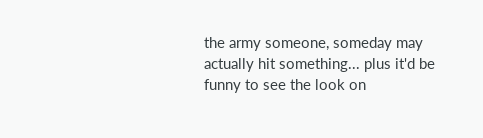the army someone, someday may actually hit something... plus it'd be funny to see the look on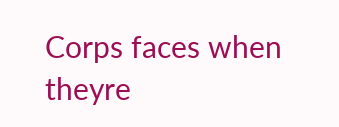Corps faces when theyre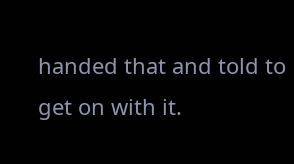handed that and told to get on with it.